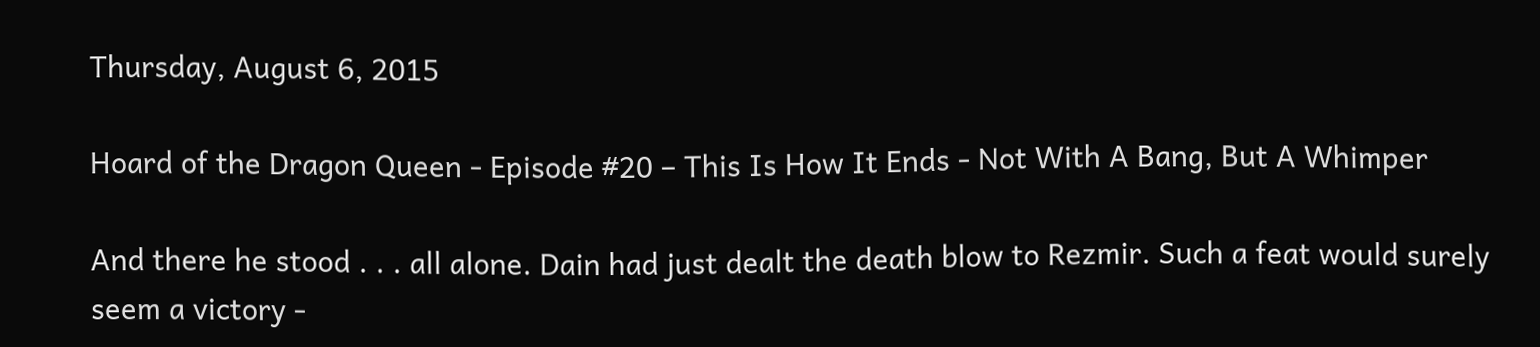Thursday, August 6, 2015

Hoard of the Dragon Queen - Episode #20 – This Is How It Ends - Not With A Bang, But A Whimper

And there he stood . . . all alone. Dain had just dealt the death blow to Rezmir. Such a feat would surely seem a victory -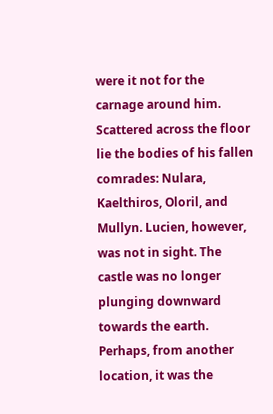were it not for the carnage around him.  Scattered across the floor lie the bodies of his fallen comrades: Nulara, Kaelthiros, Oloril, and Mullyn. Lucien, however, was not in sight. The castle was no longer plunging downward towards the earth. Perhaps, from another location, it was the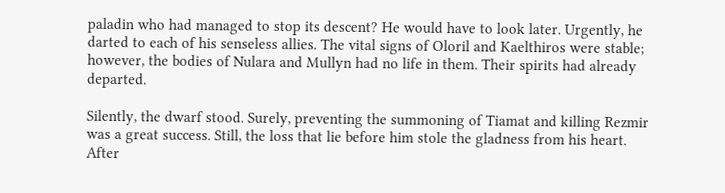paladin who had managed to stop its descent? He would have to look later. Urgently, he darted to each of his senseless allies. The vital signs of Oloril and Kaelthiros were stable; however, the bodies of Nulara and Mullyn had no life in them. Their spirits had already departed.

Silently, the dwarf stood. Surely, preventing the summoning of Tiamat and killing Rezmir was a great success. Still, the loss that lie before him stole the gladness from his heart. After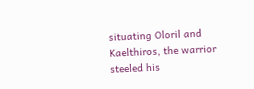situating Oloril and Kaelthiros, the warrior steeled his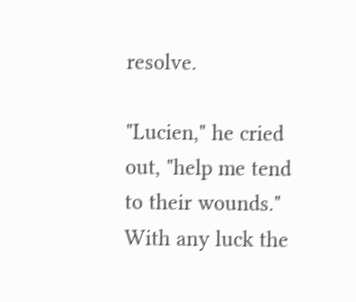resolve.

"Lucien," he cried out, "help me tend to their wounds."  With any luck the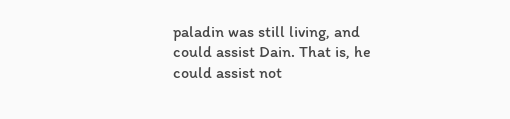paladin was still living, and could assist Dain. That is, he could assist not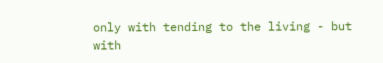only with tending to the living - but with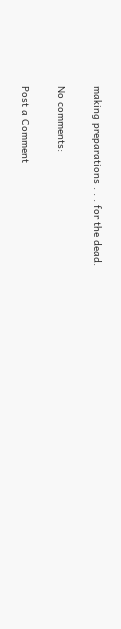making preparations . . . for the dead.

No comments:

Post a Comment